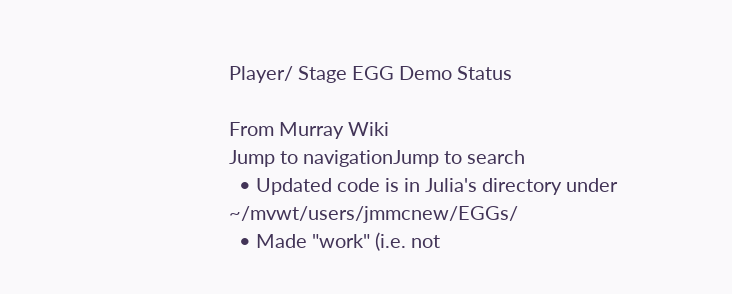Player/ Stage EGG Demo Status

From Murray Wiki
Jump to navigationJump to search
  • Updated code is in Julia's directory under ~/mvwt/users/jmmcnew/EGGs/
  • Made "work" (i.e. not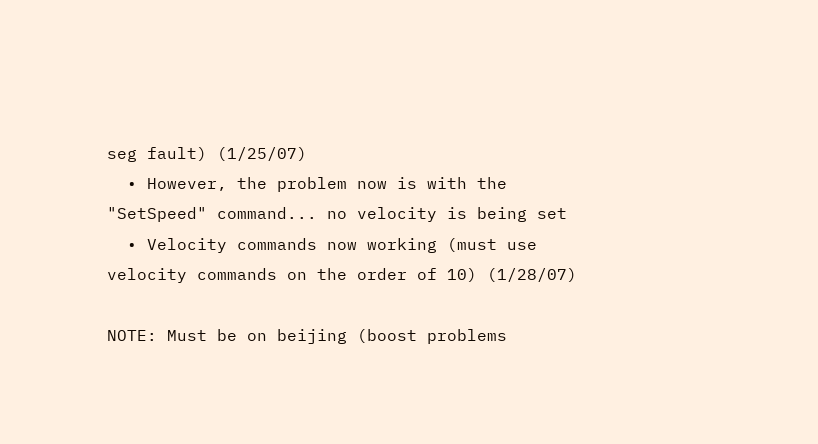seg fault) (1/25/07)
  • However, the problem now is with the "SetSpeed" command... no velocity is being set
  • Velocity commands now working (must use velocity commands on the order of 10) (1/28/07)

NOTE: Must be on beijing (boost problems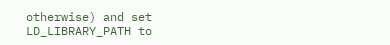otherwise) and set LD_LIBRARY_PATH to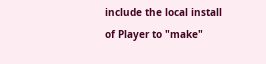include the local install of Player to "make"